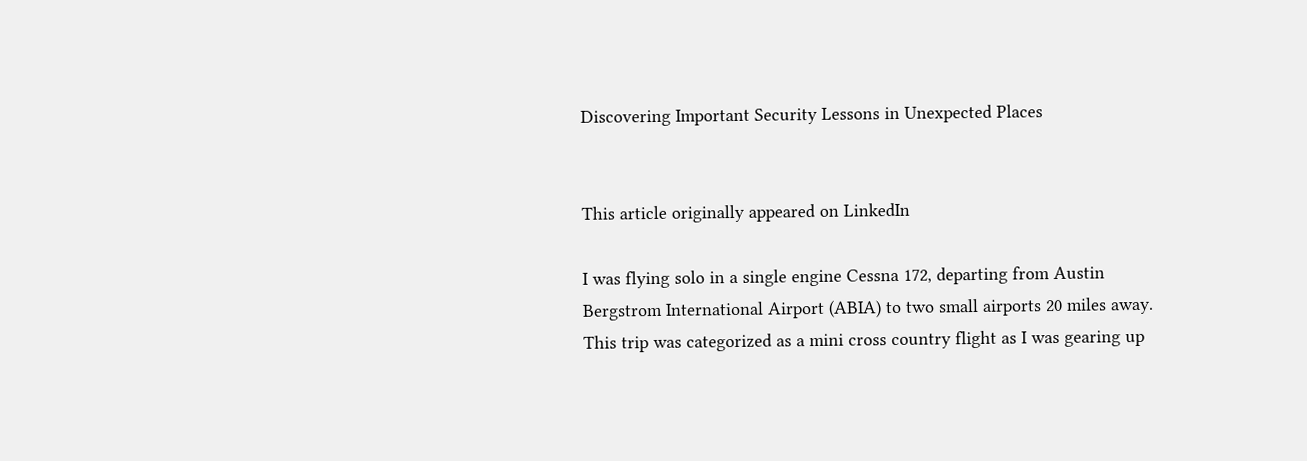Discovering Important Security Lessons in Unexpected Places


This article originally appeared on LinkedIn

I was flying solo in a single engine Cessna 172, departing from Austin Bergstrom International Airport (ABIA) to two small airports 20 miles away. This trip was categorized as a mini cross country flight as I was gearing up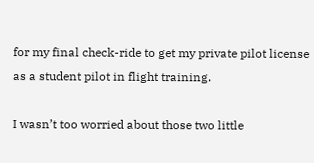for my final check-ride to get my private pilot license as a student pilot in flight training.

I wasn’t too worried about those two little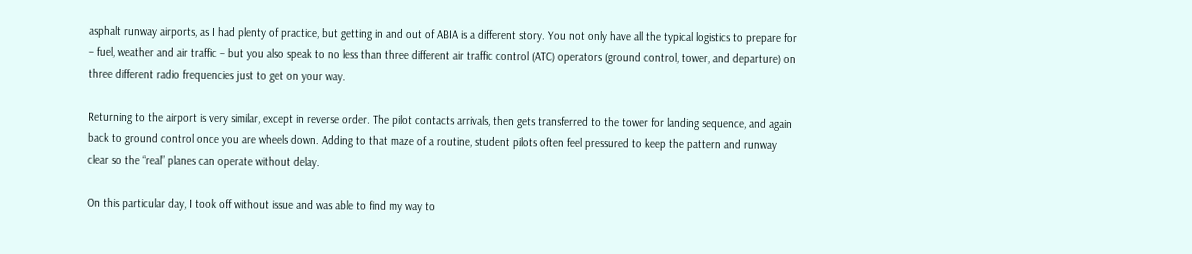asphalt runway airports, as I had plenty of practice, but getting in and out of ABIA is a different story. You not only have all the typical logistics to prepare for – fuel, weather and air traffic – but you also speak to no less than three different air traffic control (ATC) operators (ground control, tower, and departure) on three different radio frequencies just to get on your way.

Returning to the airport is very similar, except in reverse order. The pilot contacts arrivals, then gets transferred to the tower for landing sequence, and again back to ground control once you are wheels down. Adding to that maze of a routine, student pilots often feel pressured to keep the pattern and runway clear so the “real” planes can operate without delay.

On this particular day, I took off without issue and was able to find my way to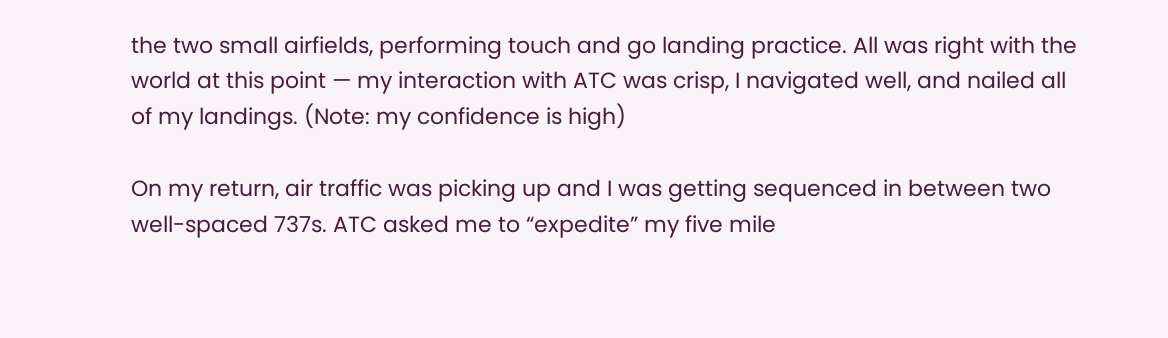the two small airfields, performing touch and go landing practice. All was right with the world at this point — my interaction with ATC was crisp, I navigated well, and nailed all of my landings. (Note: my confidence is high)

On my return, air traffic was picking up and I was getting sequenced in between two well-spaced 737s. ATC asked me to “expedite” my five mile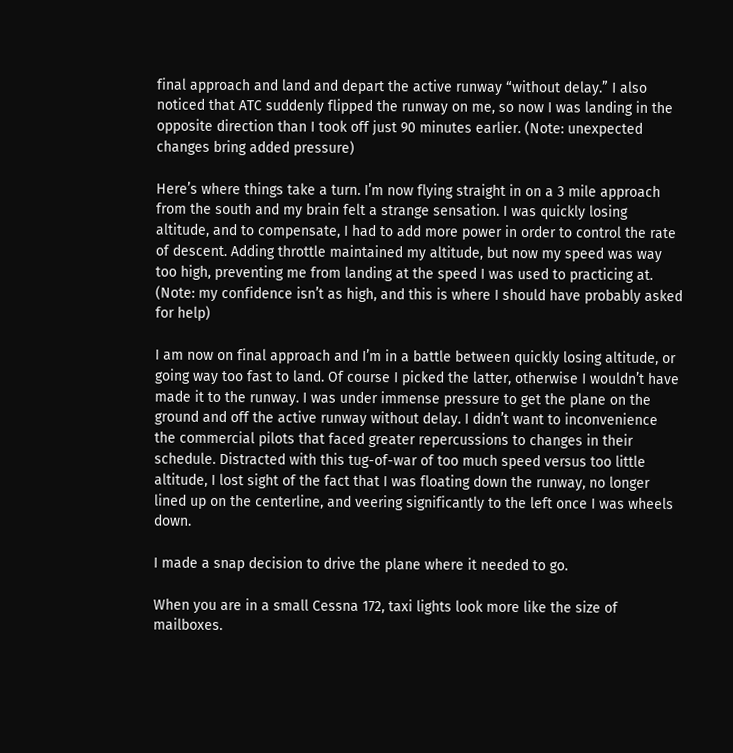final approach and land and depart the active runway “without delay.” I also noticed that ATC suddenly flipped the runway on me, so now I was landing in the opposite direction than I took off just 90 minutes earlier. (Note: unexpected changes bring added pressure)

Here’s where things take a turn. I’m now flying straight in on a 3 mile approach from the south and my brain felt a strange sensation. I was quickly losing altitude, and to compensate, I had to add more power in order to control the rate of descent. Adding throttle maintained my altitude, but now my speed was way too high, preventing me from landing at the speed I was used to practicing at. (Note: my confidence isn’t as high, and this is where I should have probably asked for help)

I am now on final approach and I’m in a battle between quickly losing altitude, or going way too fast to land. Of course I picked the latter, otherwise I wouldn’t have made it to the runway. I was under immense pressure to get the plane on the ground and off the active runway without delay. I didn’t want to inconvenience the commercial pilots that faced greater repercussions to changes in their schedule. Distracted with this tug-of-war of too much speed versus too little altitude, I lost sight of the fact that I was floating down the runway, no longer lined up on the centerline, and veering significantly to the left once I was wheels down.

I made a snap decision to drive the plane where it needed to go.

When you are in a small Cessna 172, taxi lights look more like the size of mailboxes.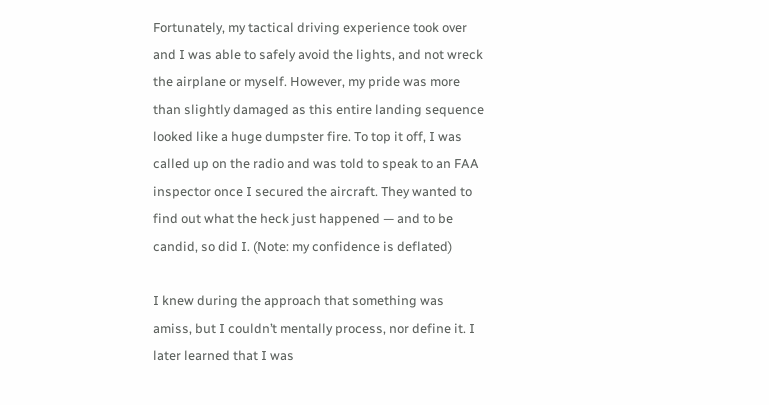Fortunately, my tactical driving experience took over and I was able to safely avoid the lights, and not wreck the airplane or myself. However, my pride was more than slightly damaged as this entire landing sequence looked like a huge dumpster fire. To top it off, I was called up on the radio and was told to speak to an FAA inspector once I secured the aircraft. They wanted to find out what the heck just happened — and to be candid, so did I. (Note: my confidence is deflated)

I knew during the approach that something was amiss, but I couldn’t mentally process, nor define it. I later learned that I was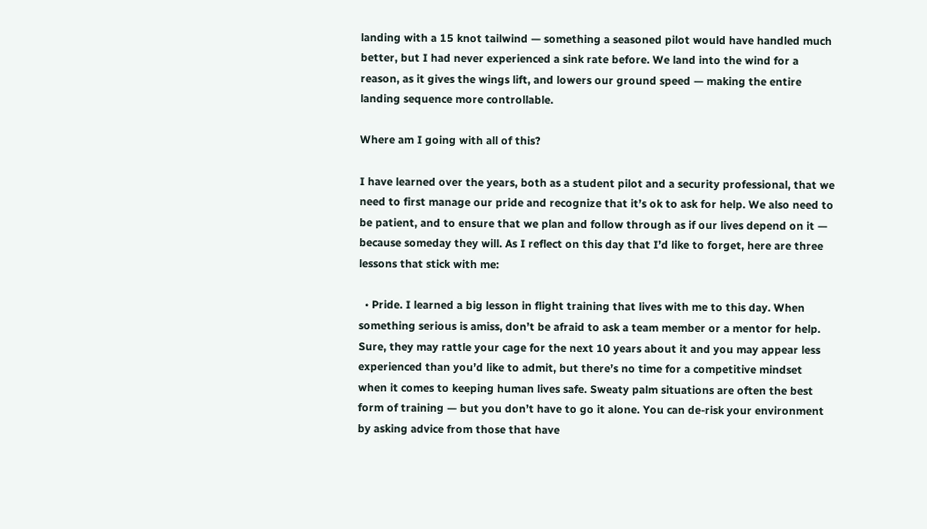landing with a 15 knot tailwind — something a seasoned pilot would have handled much better, but I had never experienced a sink rate before. We land into the wind for a reason, as it gives the wings lift, and lowers our ground speed — making the entire landing sequence more controllable.

Where am I going with all of this?

I have learned over the years, both as a student pilot and a security professional, that we need to first manage our pride and recognize that it’s ok to ask for help. We also need to be patient, and to ensure that we plan and follow through as if our lives depend on it — because someday they will. As I reflect on this day that I’d like to forget, here are three lessons that stick with me:

  • Pride. I learned a big lesson in flight training that lives with me to this day. When something serious is amiss, don’t be afraid to ask a team member or a mentor for help. Sure, they may rattle your cage for the next 10 years about it and you may appear less experienced than you’d like to admit, but there’s no time for a competitive mindset when it comes to keeping human lives safe. Sweaty palm situations are often the best form of training — but you don’t have to go it alone. You can de-risk your environment by asking advice from those that have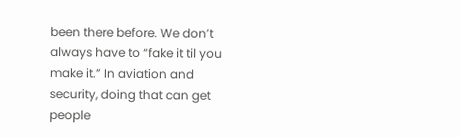been there before. We don’t always have to “fake it til you make it.” In aviation and security, doing that can get people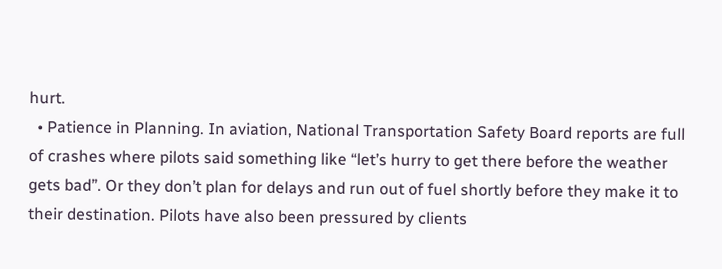hurt.
  • Patience in Planning. In aviation, National Transportation Safety Board reports are full of crashes where pilots said something like “let’s hurry to get there before the weather gets bad”. Or they don’t plan for delays and run out of fuel shortly before they make it to their destination. Pilots have also been pressured by clients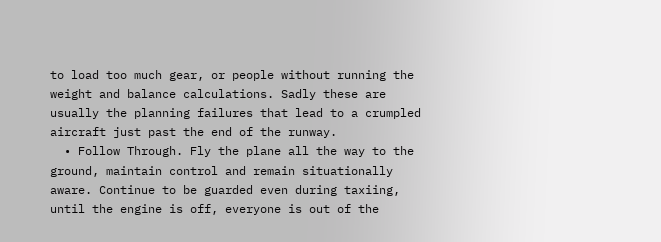to load too much gear, or people without running the weight and balance calculations. Sadly these are usually the planning failures that lead to a crumpled aircraft just past the end of the runway.
  • Follow Through. Fly the plane all the way to the ground, maintain control and remain situationally aware. Continue to be guarded even during taxiing, until the engine is off, everyone is out of the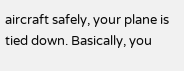aircraft safely, your plane is tied down. Basically, you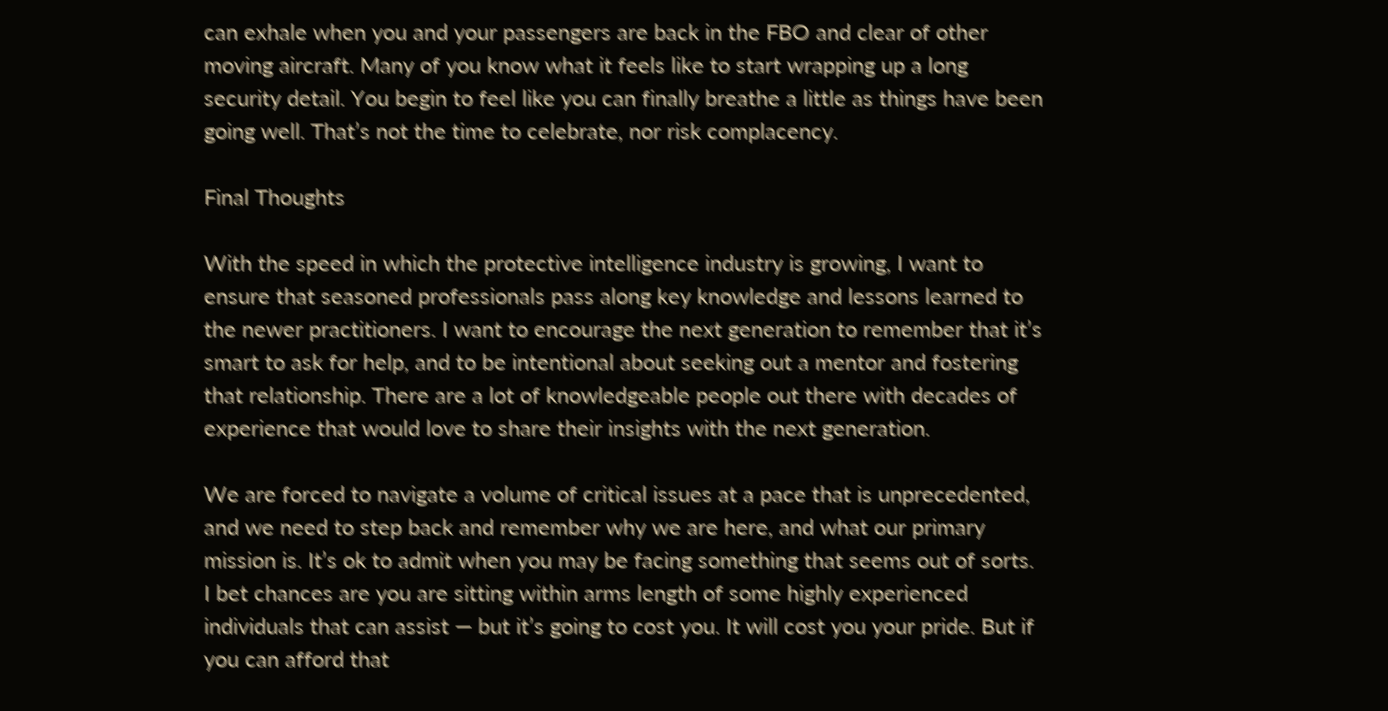can exhale when you and your passengers are back in the FBO and clear of other moving aircraft. Many of you know what it feels like to start wrapping up a long security detail. You begin to feel like you can finally breathe a little as things have been going well. That’s not the time to celebrate, nor risk complacency.

Final Thoughts

With the speed in which the protective intelligence industry is growing, I want to ensure that seasoned professionals pass along key knowledge and lessons learned to the newer practitioners. I want to encourage the next generation to remember that it’s smart to ask for help, and to be intentional about seeking out a mentor and fostering that relationship. There are a lot of knowledgeable people out there with decades of experience that would love to share their insights with the next generation.

We are forced to navigate a volume of critical issues at a pace that is unprecedented, and we need to step back and remember why we are here, and what our primary mission is. It’s ok to admit when you may be facing something that seems out of sorts. I bet chances are you are sitting within arms length of some highly experienced individuals that can assist — but it’s going to cost you. It will cost you your pride. But if you can afford that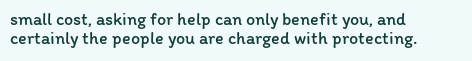small cost, asking for help can only benefit you, and certainly the people you are charged with protecting.